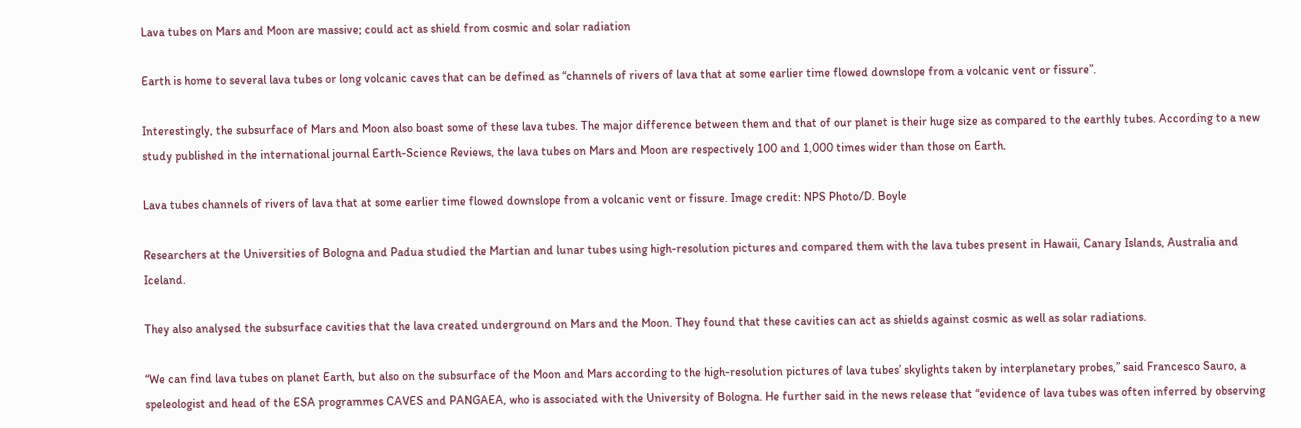Lava tubes on Mars and Moon are massive; could act as shield from cosmic and solar radiation

Earth is home to several lava tubes or long volcanic caves that can be defined as “channels of rivers of lava that at some earlier time flowed downslope from a volcanic vent or fissure”.

Interestingly, the subsurface of Mars and Moon also boast some of these lava tubes. The major difference between them and that of our planet is their huge size as compared to the earthly tubes. According to a new study published in the international journal Earth-Science Reviews, the lava tubes on Mars and Moon are respectively 100 and 1,000 times wider than those on Earth.

Lava tubes channels of rivers of lava that at some earlier time flowed downslope from a volcanic vent or fissure. Image credit: NPS Photo/D. Boyle

Researchers at the Universities of Bologna and Padua studied the Martian and lunar tubes using high-resolution pictures and compared them with the lava tubes present in Hawaii, Canary Islands, Australia and Iceland.

They also analysed the subsurface cavities that the lava created underground on Mars and the Moon. They found that these cavities can act as shields against cosmic as well as solar radiations.

“We can find lava tubes on planet Earth, but also on the subsurface of the Moon and Mars according to the high-resolution pictures of lava tubes’ skylights taken by interplanetary probes,” said Francesco Sauro, a speleologist and head of the ESA programmes CAVES and PANGAEA, who is associated with the University of Bologna. He further said in the news release that “evidence of lava tubes was often inferred by observing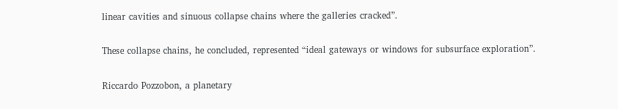linear cavities and sinuous collapse chains where the galleries cracked”.

These collapse chains, he concluded, represented “ideal gateways or windows for subsurface exploration”.

Riccardo Pozzobon, a planetary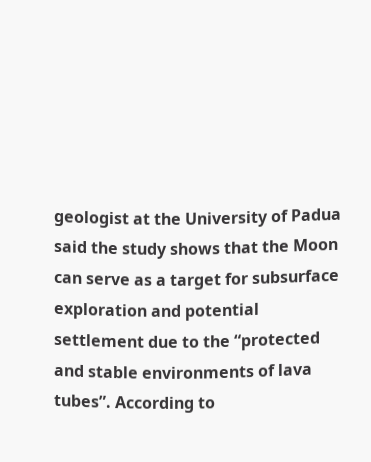geologist at the University of Padua said the study shows that the Moon can serve as a target for subsurface exploration and potential settlement due to the “protected and stable environments of lava tubes”. According to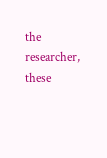the researcher, these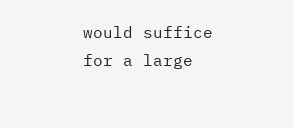would suffice for a large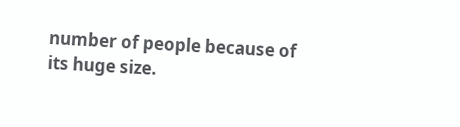number of people because of its huge size.